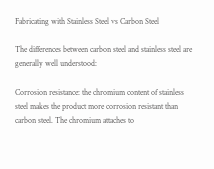Fabricating with Stainless Steel vs Carbon Steel

The differences between carbon steel and stainless steel are generally well understood:

Corrosion resistance: the chromium content of stainless steel makes the product more corrosion resistant than carbon steel. The chromium attaches to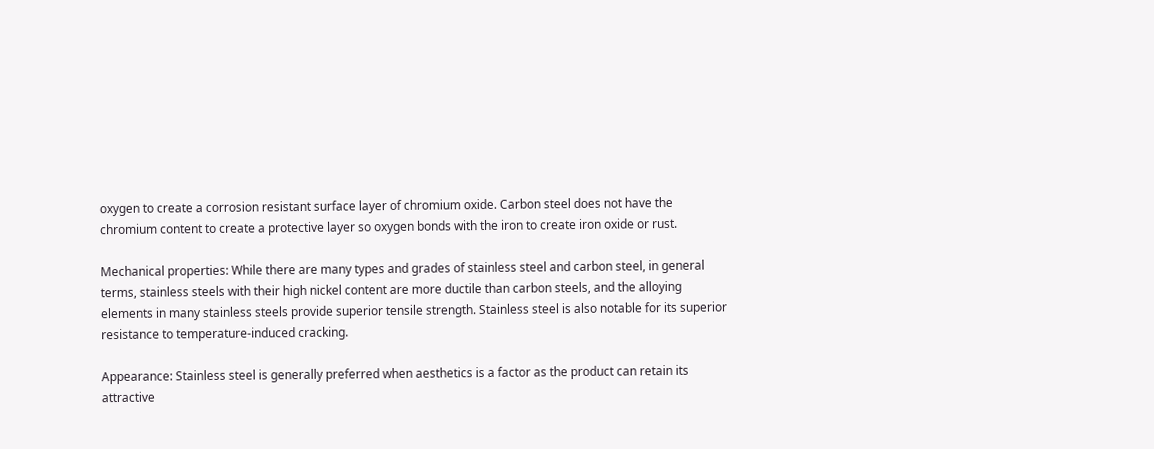oxygen to create a corrosion resistant surface layer of chromium oxide. Carbon steel does not have the chromium content to create a protective layer so oxygen bonds with the iron to create iron oxide or rust.

Mechanical properties: While there are many types and grades of stainless steel and carbon steel, in general terms, stainless steels with their high nickel content are more ductile than carbon steels, and the alloying elements in many stainless steels provide superior tensile strength. Stainless steel is also notable for its superior resistance to temperature-induced cracking.

Appearance: Stainless steel is generally preferred when aesthetics is a factor as the product can retain its attractive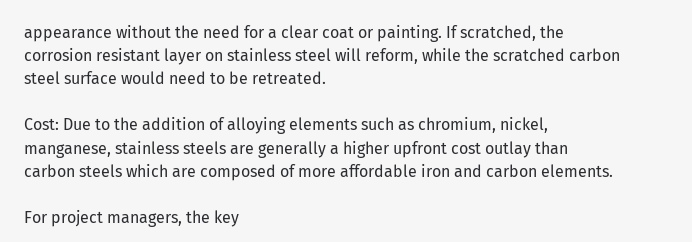appearance without the need for a clear coat or painting. If scratched, the corrosion resistant layer on stainless steel will reform, while the scratched carbon steel surface would need to be retreated.

Cost: Due to the addition of alloying elements such as chromium, nickel, manganese, stainless steels are generally a higher upfront cost outlay than carbon steels which are composed of more affordable iron and carbon elements.

For project managers, the key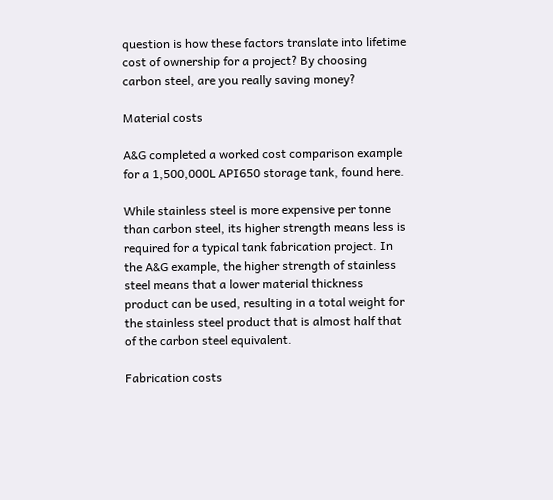question is how these factors translate into lifetime cost of ownership for a project? By choosing carbon steel, are you really saving money?

Material costs

A&G completed a worked cost comparison example for a 1,500,000L API650 storage tank, found here.

While stainless steel is more expensive per tonne than carbon steel, its higher strength means less is required for a typical tank fabrication project. In the A&G example, the higher strength of stainless steel means that a lower material thickness product can be used, resulting in a total weight for the stainless steel product that is almost half that of the carbon steel equivalent.

Fabrication costs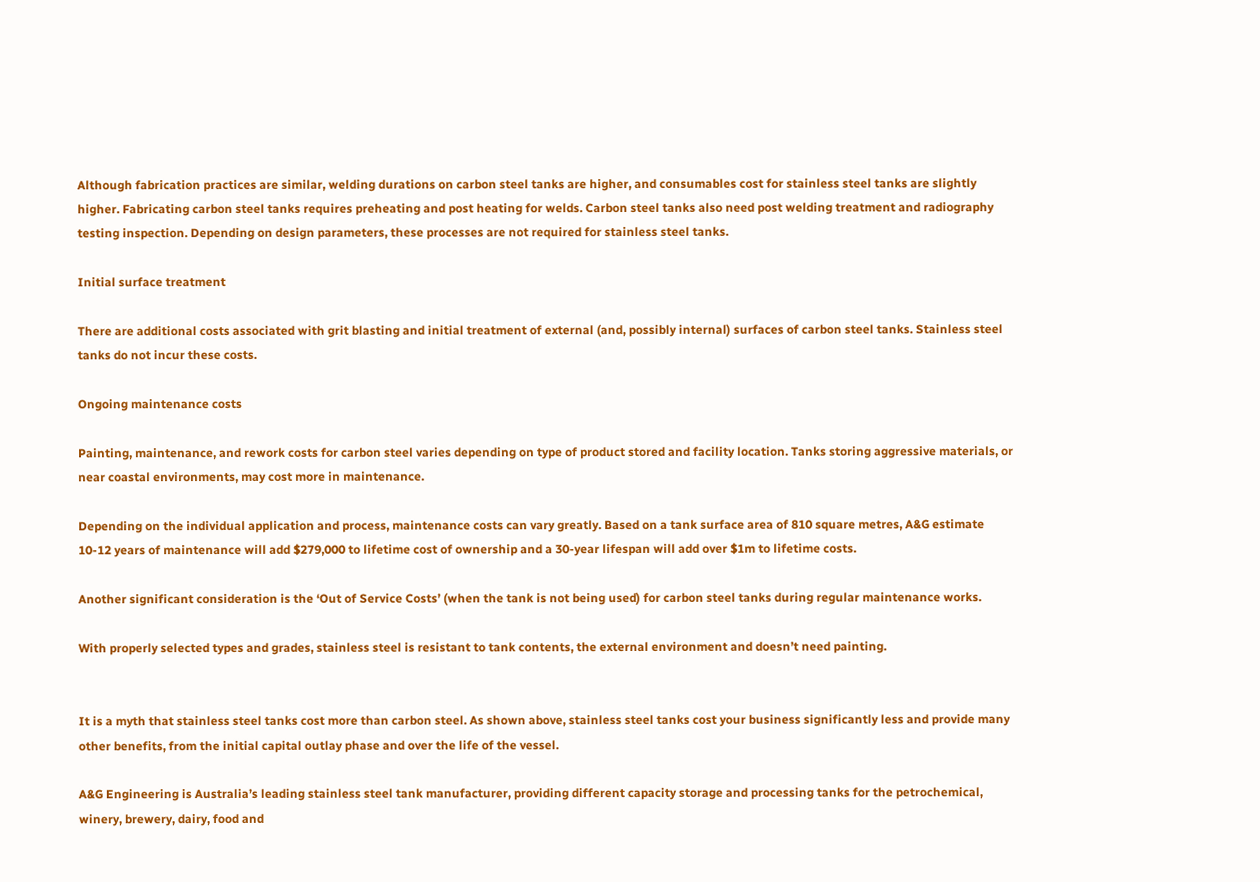Although fabrication practices are similar, welding durations on carbon steel tanks are higher, and consumables cost for stainless steel tanks are slightly higher. Fabricating carbon steel tanks requires preheating and post heating for welds. Carbon steel tanks also need post welding treatment and radiography testing inspection. Depending on design parameters, these processes are not required for stainless steel tanks.

Initial surface treatment

There are additional costs associated with grit blasting and initial treatment of external (and, possibly internal) surfaces of carbon steel tanks. Stainless steel tanks do not incur these costs.

Ongoing maintenance costs

Painting, maintenance, and rework costs for carbon steel varies depending on type of product stored and facility location. Tanks storing aggressive materials, or near coastal environments, may cost more in maintenance.

Depending on the individual application and process, maintenance costs can vary greatly. Based on a tank surface area of 810 square metres, A&G estimate 10-12 years of maintenance will add $279,000 to lifetime cost of ownership and a 30-year lifespan will add over $1m to lifetime costs.

Another significant consideration is the ‘Out of Service Costs’ (when the tank is not being used) for carbon steel tanks during regular maintenance works.

With properly selected types and grades, stainless steel is resistant to tank contents, the external environment and doesn’t need painting.


It is a myth that stainless steel tanks cost more than carbon steel. As shown above, stainless steel tanks cost your business significantly less and provide many other benefits, from the initial capital outlay phase and over the life of the vessel.

A&G Engineering is Australia’s leading stainless steel tank manufacturer, providing different capacity storage and processing tanks for the petrochemical, winery, brewery, dairy, food and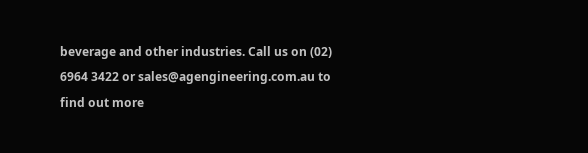beverage and other industries. Call us on (02) 6964 3422 or sales@agengineering.com.au to find out more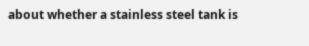about whether a stainless steel tank is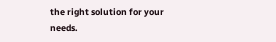the right solution for your needs.